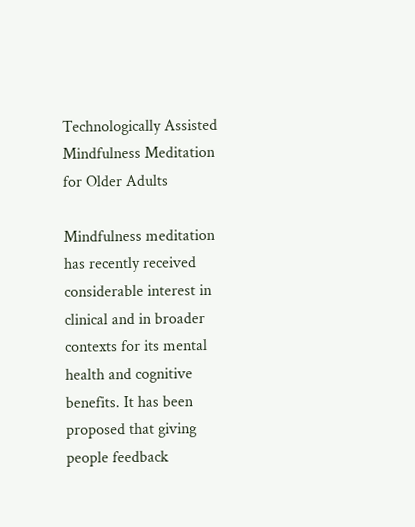Technologically Assisted Mindfulness Meditation for Older Adults

Mindfulness meditation has recently received considerable interest in clinical and in broader contexts for its mental health and cognitive benefits. It has been proposed that giving people feedback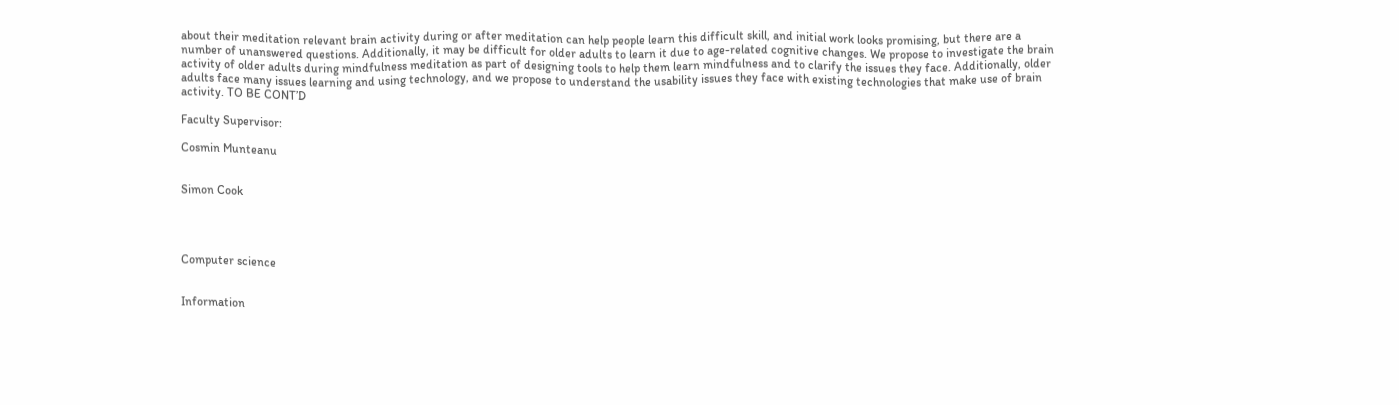about their meditation relevant brain activity during or after meditation can help people learn this difficult skill, and initial work looks promising, but there are a number of unanswered questions. Additionally, it may be difficult for older adults to learn it due to age-related cognitive changes. We propose to investigate the brain activity of older adults during mindfulness meditation as part of designing tools to help them learn mindfulness and to clarify the issues they face. Additionally, older adults face many issues learning and using technology, and we propose to understand the usability issues they face with existing technologies that make use of brain activity. TO BE CONT’D

Faculty Supervisor:

Cosmin Munteanu


Simon Cook




Computer science


Information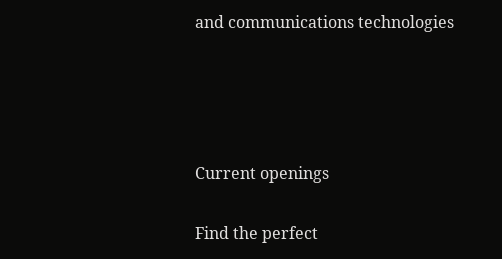and communications technologies




Current openings

Find the perfect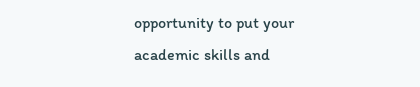opportunity to put your academic skills and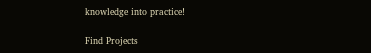knowledge into practice!

Find Projects